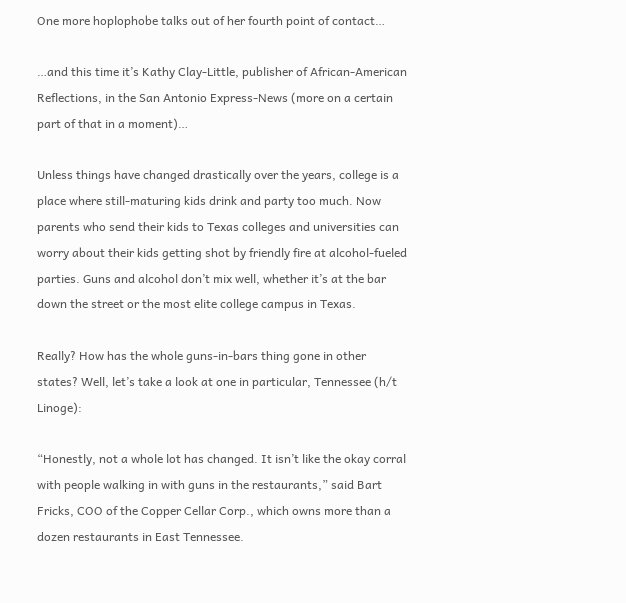One more hoplophobe talks out of her fourth point of contact…

…and this time it’s Kathy Clay-Little, publisher of African-American Reflections, in the San Antonio Express-News (more on a certain part of that in a moment)…

Unless things have changed drastically over the years, college is a place where still-maturing kids drink and party too much. Now parents who send their kids to Texas colleges and universities can worry about their kids getting shot by friendly fire at alcohol-fueled parties. Guns and alcohol don’t mix well, whether it’s at the bar down the street or the most elite college campus in Texas.

Really? How has the whole guns-in-bars thing gone in other states? Well, let’s take a look at one in particular, Tennessee (h/t Linoge):

“Honestly, not a whole lot has changed. It isn’t like the okay corral with people walking in with guns in the restaurants,” said Bart Fricks, COO of the Copper Cellar Corp., which owns more than a dozen restaurants in East Tennessee.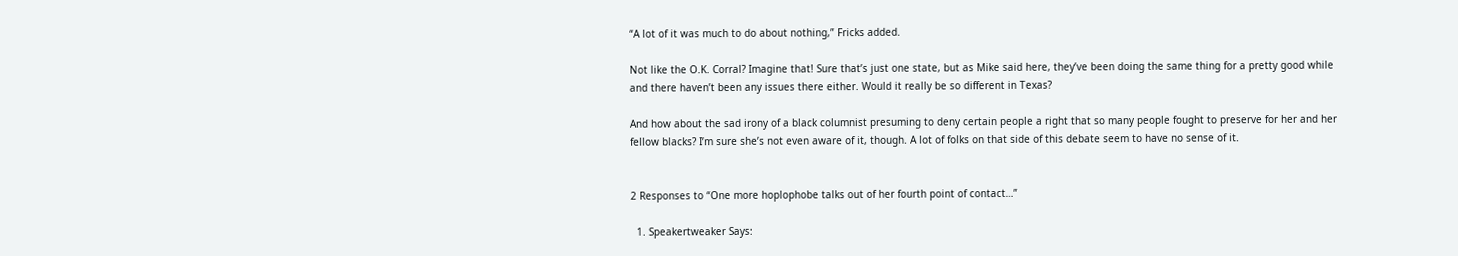“A lot of it was much to do about nothing,” Fricks added.

Not like the O.K. Corral? Imagine that! Sure that’s just one state, but as Mike said here, they’ve been doing the same thing for a pretty good while and there haven’t been any issues there either. Would it really be so different in Texas?

And how about the sad irony of a black columnist presuming to deny certain people a right that so many people fought to preserve for her and her fellow blacks? I’m sure she’s not even aware of it, though. A lot of folks on that side of this debate seem to have no sense of it.


2 Responses to “One more hoplophobe talks out of her fourth point of contact…”

  1. Speakertweaker Says: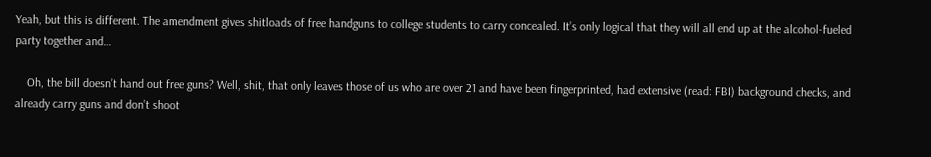Yeah, but this is different. The amendment gives shitloads of free handguns to college students to carry concealed. It’s only logical that they will all end up at the alcohol-fueled party together and…

    Oh, the bill doesn’t hand out free guns? Well, shit, that only leaves those of us who are over 21 and have been fingerprinted, had extensive (read: FBI) background checks, and already carry guns and don’t shoot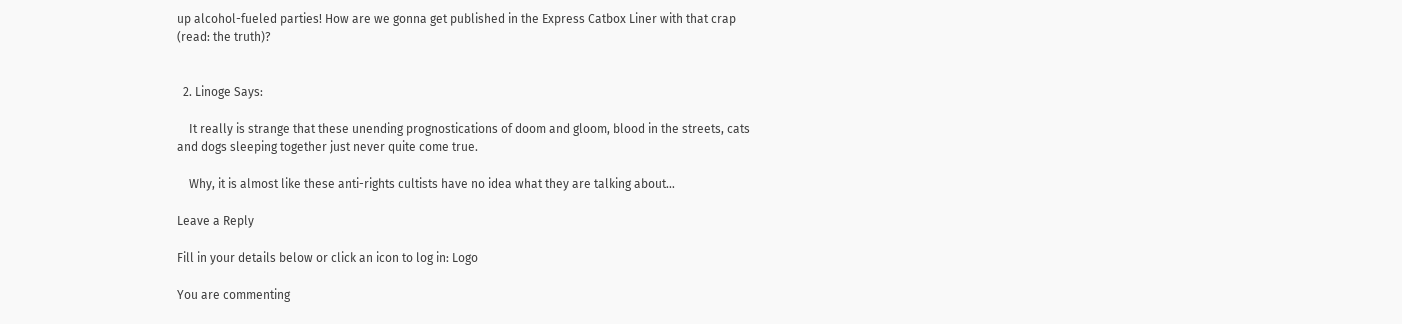up alcohol-fueled parties! How are we gonna get published in the Express Catbox Liner with that crap (read: the truth)?


  2. Linoge Says:

    It really is strange that these unending prognostications of doom and gloom, blood in the streets, cats and dogs sleeping together just never quite come true.

    Why, it is almost like these anti-rights cultists have no idea what they are talking about…

Leave a Reply

Fill in your details below or click an icon to log in: Logo

You are commenting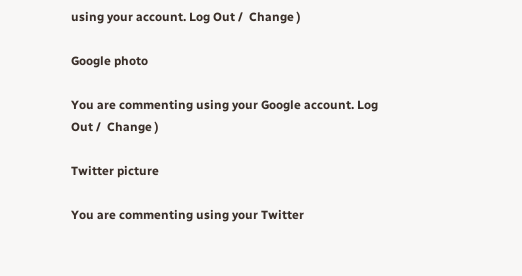using your account. Log Out /  Change )

Google photo

You are commenting using your Google account. Log Out /  Change )

Twitter picture

You are commenting using your Twitter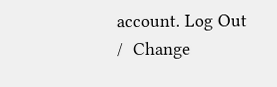account. Log Out /  Change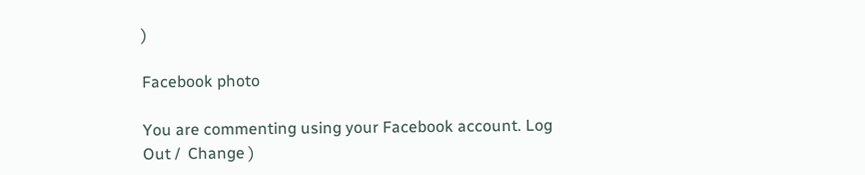)

Facebook photo

You are commenting using your Facebook account. Log Out /  Change )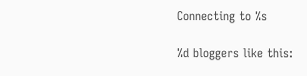Connecting to %s

%d bloggers like this: